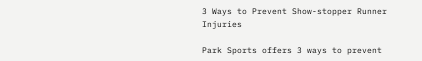3 Ways to Prevent Show-stopper Runner Injuries

Park Sports offers 3 ways to prevent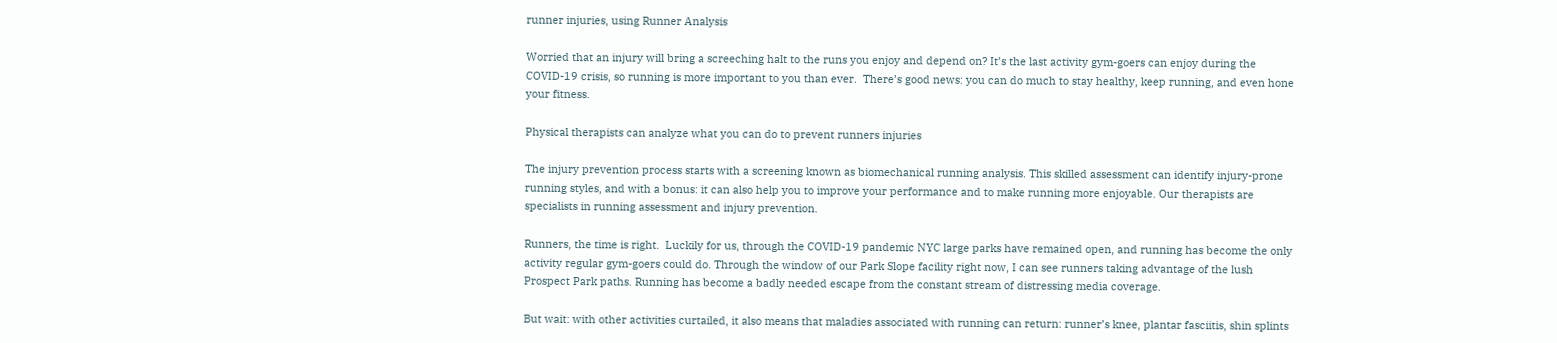runner injuries, using Runner Analysis

Worried that an injury will bring a screeching halt to the runs you enjoy and depend on? It’s the last activity gym-goers can enjoy during the COVID-19 crisis, so running is more important to you than ever.  There’s good news: you can do much to stay healthy, keep running, and even hone your fitness.

Physical therapists can analyze what you can do to prevent runners injuries

The injury prevention process starts with a screening known as biomechanical running analysis. This skilled assessment can identify injury-prone running styles, and with a bonus: it can also help you to improve your performance and to make running more enjoyable. Our therapists are specialists in running assessment and injury prevention.

Runners, the time is right.  Luckily for us, through the COVID-19 pandemic NYC large parks have remained open, and running has become the only activity regular gym-goers could do. Through the window of our Park Slope facility right now, I can see runners taking advantage of the lush Prospect Park paths. Running has become a badly needed escape from the constant stream of distressing media coverage.

But wait: with other activities curtailed, it also means that maladies associated with running can return: runner’s knee, plantar fasciitis, shin splints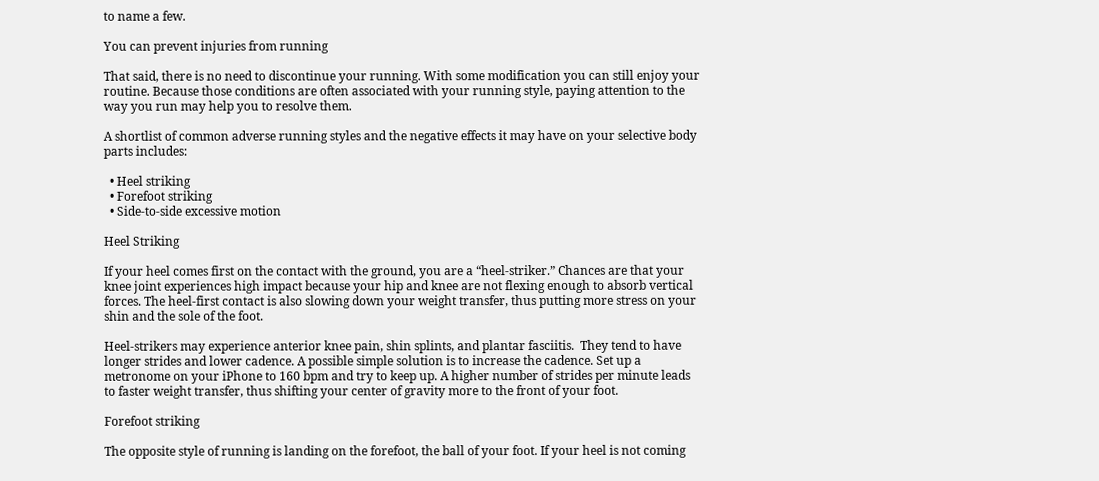to name a few.

You can prevent injuries from running

That said, there is no need to discontinue your running. With some modification you can still enjoy your routine. Because those conditions are often associated with your running style, paying attention to the way you run may help you to resolve them.

A shortlist of common adverse running styles and the negative effects it may have on your selective body parts includes:

  • Heel striking
  • Forefoot striking
  • Side-to-side excessive motion

Heel Striking

If your heel comes first on the contact with the ground, you are a “heel-striker.” Chances are that your knee joint experiences high impact because your hip and knee are not flexing enough to absorb vertical forces. The heel-first contact is also slowing down your weight transfer, thus putting more stress on your shin and the sole of the foot.

Heel-strikers may experience anterior knee pain, shin splints, and plantar fasciitis.  They tend to have longer strides and lower cadence. A possible simple solution is to increase the cadence. Set up a metronome on your iPhone to 160 bpm and try to keep up. A higher number of strides per minute leads to faster weight transfer, thus shifting your center of gravity more to the front of your foot.

Forefoot striking

The opposite style of running is landing on the forefoot, the ball of your foot. If your heel is not coming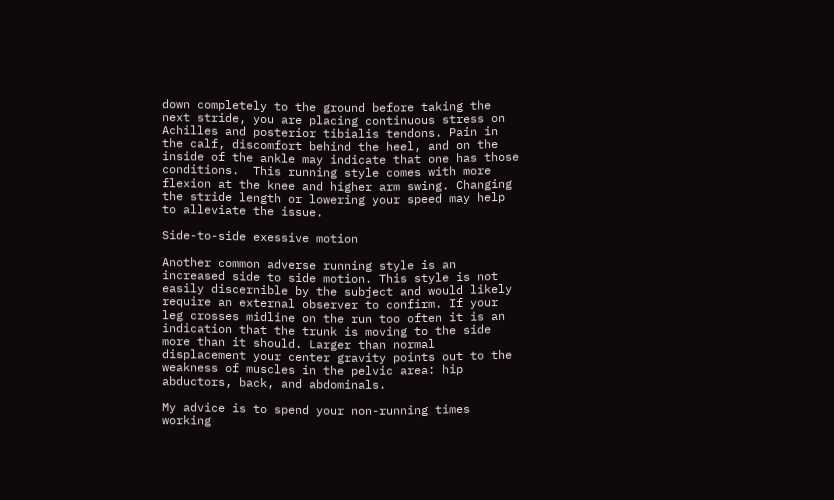down completely to the ground before taking the next stride, you are placing continuous stress on Achilles and posterior tibialis tendons. Pain in the calf, discomfort behind the heel, and on the inside of the ankle may indicate that one has those conditions.  This running style comes with more flexion at the knee and higher arm swing. Changing the stride length or lowering your speed may help to alleviate the issue.

Side-to-side exessive motion

Another common adverse running style is an increased side to side motion. This style is not easily discernible by the subject and would likely require an external observer to confirm. If your leg crosses midline on the run too often it is an indication that the trunk is moving to the side more than it should. Larger than normal displacement your center gravity points out to the weakness of muscles in the pelvic area: hip abductors, back, and abdominals.

My advice is to spend your non-running times working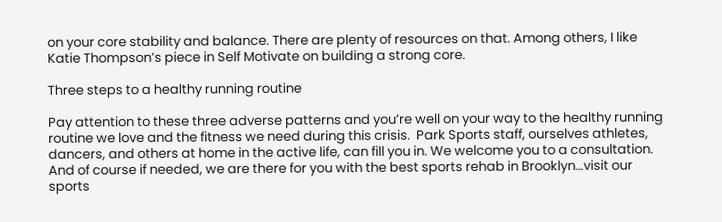on your core stability and balance. There are plenty of resources on that. Among others, I like Katie Thompson’s piece in Self Motivate on building a strong core.

Three steps to a healthy running routine

Pay attention to these three adverse patterns and you’re well on your way to the healthy running routine we love and the fitness we need during this crisis.  Park Sports staff, ourselves athletes, dancers, and others at home in the active life, can fill you in. We welcome you to a consultation. And of course if needed, we are there for you with the best sports rehab in Brooklyn…visit our sports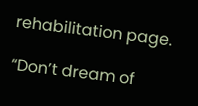rehabilitation page.

“Don’t dream of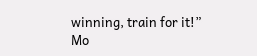winning, train for it!”
Mo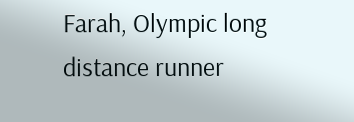Farah, Olympic long distance runner